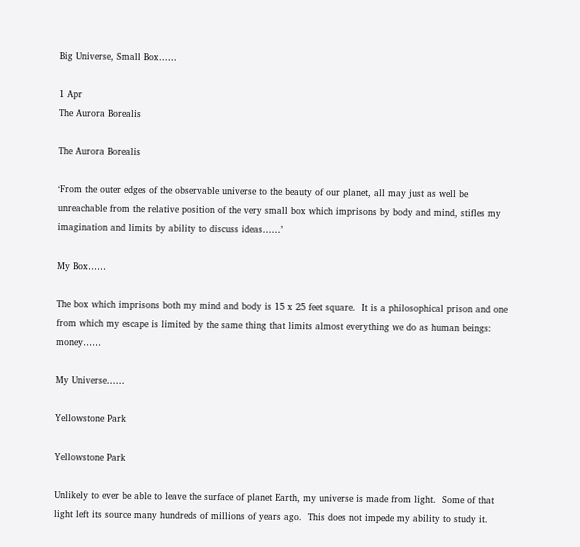Big Universe, Small Box……

1 Apr
The Aurora Borealis

The Aurora Borealis

‘From the outer edges of the observable universe to the beauty of our planet, all may just as well be unreachable from the relative position of the very small box which imprisons by body and mind, stifles my imagination and limits by ability to discuss ideas……’

My Box……

The box which imprisons both my mind and body is 15 x 25 feet square.  It is a philosophical prison and one from which my escape is limited by the same thing that limits almost everything we do as human beings: money……

My Universe……

Yellowstone Park

Yellowstone Park

Unlikely to ever be able to leave the surface of planet Earth, my universe is made from light.  Some of that light left its source many hundreds of millions of years ago.  This does not impede my ability to study it.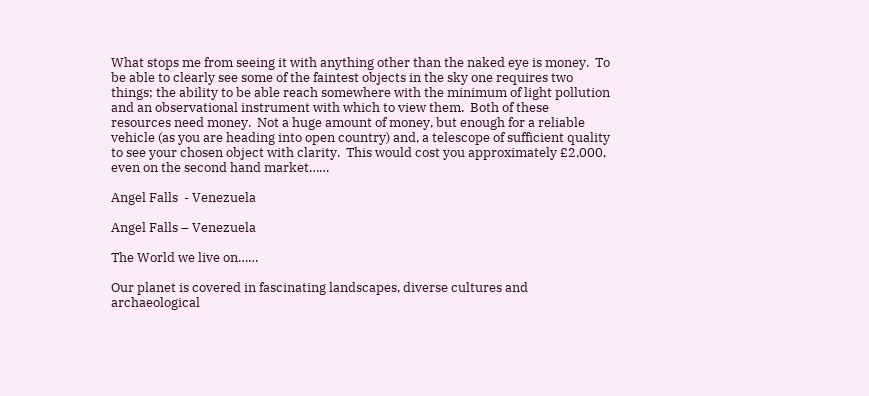What stops me from seeing it with anything other than the naked eye is money.  To be able to clearly see some of the faintest objects in the sky one requires two things; the ability to be able reach somewhere with the minimum of light pollution and an observational instrument with which to view them.  Both of these resources need money.  Not a huge amount of money, but enough for a reliable vehicle (as you are heading into open country) and, a telescope of sufficient quality to see your chosen object with clarity.  This would cost you approximately £2,000, even on the second hand market……

Angel Falls  - Venezuela

Angel Falls – Venezuela

The World we live on……

Our planet is covered in fascinating landscapes, diverse cultures and archaeological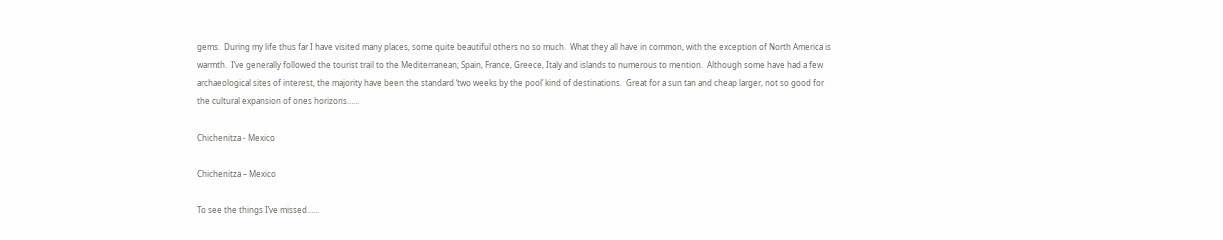gems.  During my life thus far I have visited many places, some quite beautiful others no so much.  What they all have in common, with the exception of North America is warmth.  I’ve generally followed the tourist trail to the Mediterranean; Spain, France, Greece, Italy and islands to numerous to mention.  Although some have had a few archaeological sites of interest, the majority have been the standard ‘two weeks by the pool’ kind of destinations.  Great for a sun tan and cheap larger, not so good for the cultural expansion of ones horizons……

Chichenitza - Mexico

Chichenitza – Mexico

To see the things I’ve missed……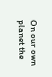On our own planet the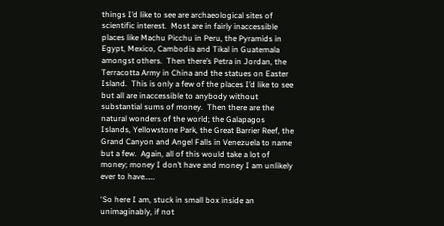things I’d like to see are archaeological sites of scientific interest.  Most are in fairly inaccessible places like Machu Picchu in Peru, the Pyramids in Egypt, Mexico, Cambodia and Tikal in Guatemala amongst others.  Then there’s Petra in Jordan, the Terracotta Army in China and the statues on Easter Island.  This is only a few of the places I’d like to see but all are inaccessible to anybody without substantial sums of money.  Then there are the natural wonders of the world; the Galapagos Islands, Yellowstone Park, the Great Barrier Reef, the Grand Canyon and Angel Falls in Venezuela to name but a few.  Again, all of this would take a lot of money; money I don’t have and money I am unlikely ever to have……

‘So here I am, stuck in small box inside an unimaginably, if not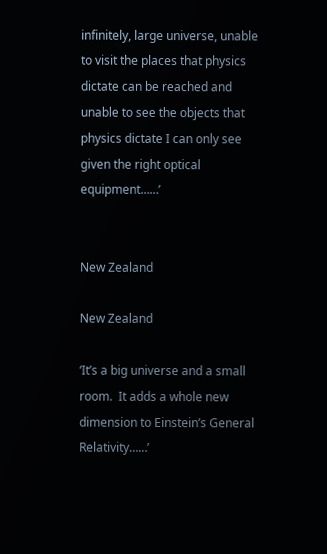infinitely, large universe, unable to visit the places that physics dictate can be reached and unable to see the objects that physics dictate I can only see given the right optical equipment……’


New Zealand

New Zealand

‘It’s a big universe and a small room.  It adds a whole new dimension to Einstein’s General Relativity……’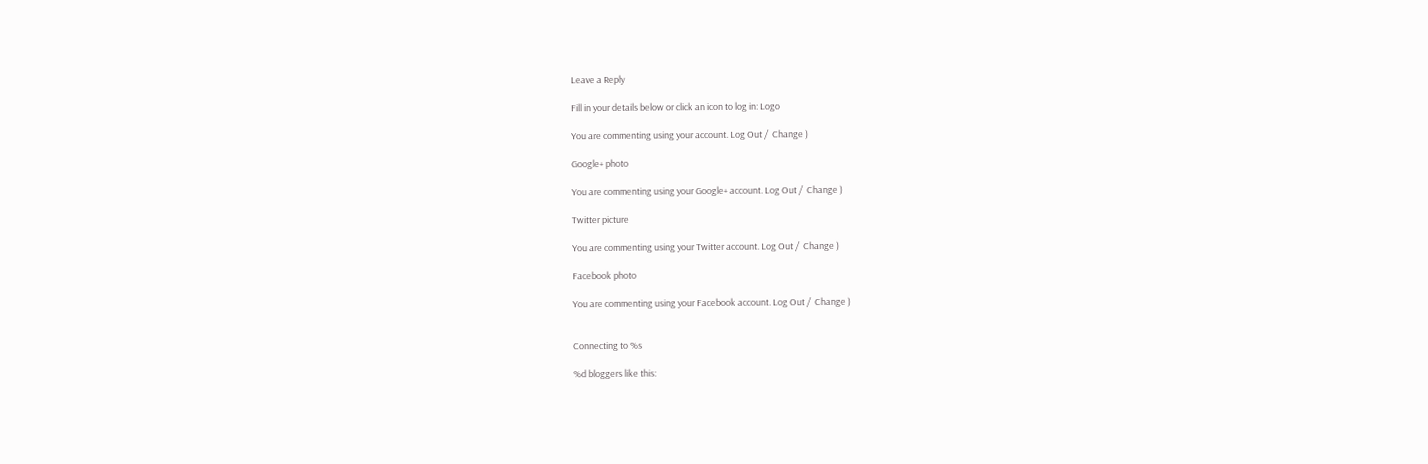Leave a Reply

Fill in your details below or click an icon to log in: Logo

You are commenting using your account. Log Out /  Change )

Google+ photo

You are commenting using your Google+ account. Log Out /  Change )

Twitter picture

You are commenting using your Twitter account. Log Out /  Change )

Facebook photo

You are commenting using your Facebook account. Log Out /  Change )


Connecting to %s

%d bloggers like this: